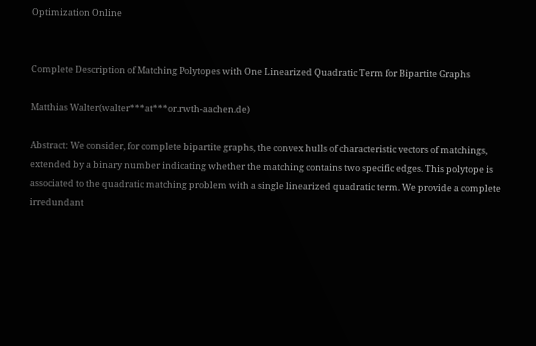Optimization Online


Complete Description of Matching Polytopes with One Linearized Quadratic Term for Bipartite Graphs

Matthias Walter(walter***at***or.rwth-aachen.de)

Abstract: We consider, for complete bipartite graphs, the convex hulls of characteristic vectors of matchings, extended by a binary number indicating whether the matching contains two specific edges. This polytope is associated to the quadratic matching problem with a single linearized quadratic term. We provide a complete irredundant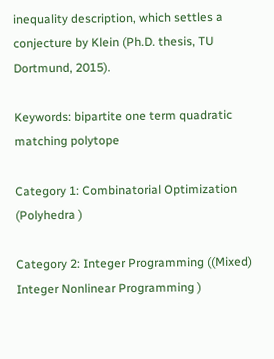inequality description, which settles a conjecture by Klein (Ph.D. thesis, TU Dortmund, 2015).

Keywords: bipartite one term quadratic matching polytope

Category 1: Combinatorial Optimization (Polyhedra )

Category 2: Integer Programming ((Mixed) Integer Nonlinear Programming )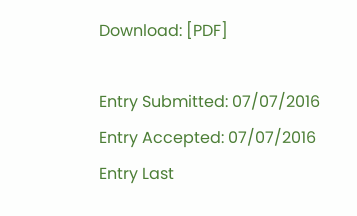Download: [PDF]

Entry Submitted: 07/07/2016
Entry Accepted: 07/07/2016
Entry Last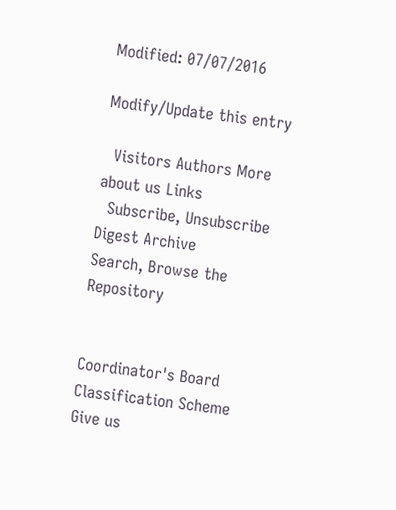Modified: 07/07/2016

Modify/Update this entry

  Visitors Authors More about us Links
  Subscribe, Unsubscribe
Digest Archive
Search, Browse the Repository


Coordinator's Board
Classification Scheme
Give us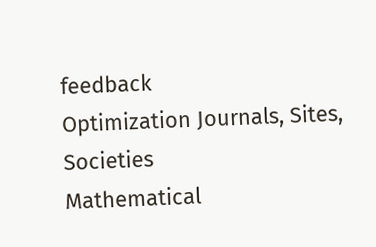feedback
Optimization Journals, Sites, Societies
Mathematical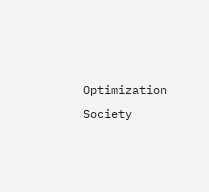Optimization Society